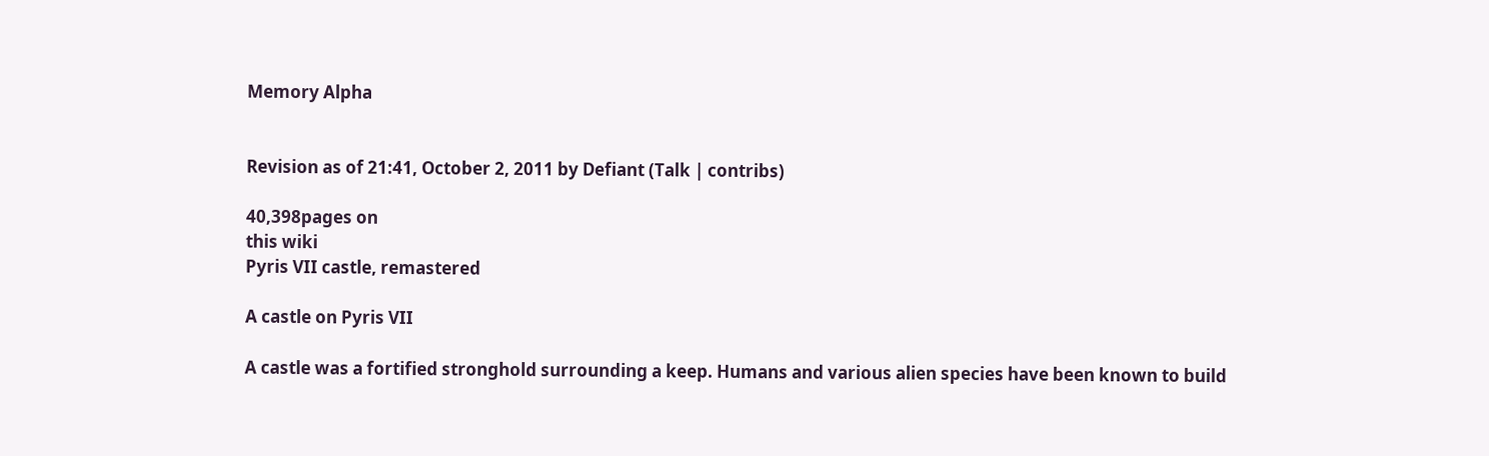Memory Alpha


Revision as of 21:41, October 2, 2011 by Defiant (Talk | contribs)

40,398pages on
this wiki
Pyris VII castle, remastered

A castle on Pyris VII

A castle was a fortified stronghold surrounding a keep. Humans and various alien species have been known to build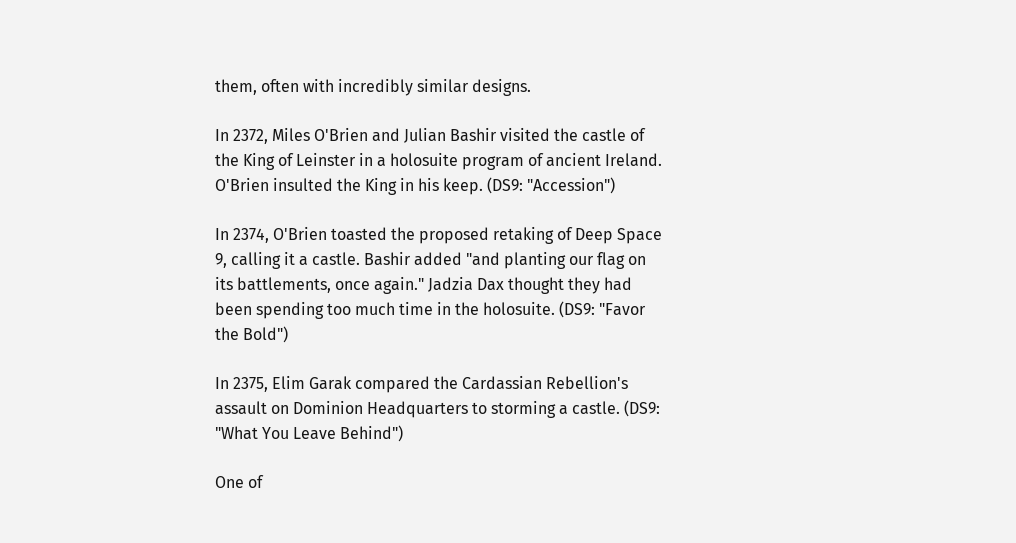them, often with incredibly similar designs.

In 2372, Miles O'Brien and Julian Bashir visited the castle of the King of Leinster in a holosuite program of ancient Ireland. O'Brien insulted the King in his keep. (DS9: "Accession")

In 2374, O'Brien toasted the proposed retaking of Deep Space 9, calling it a castle. Bashir added "and planting our flag on its battlements, once again." Jadzia Dax thought they had been spending too much time in the holosuite. (DS9: "Favor the Bold")

In 2375, Elim Garak compared the Cardassian Rebellion's assault on Dominion Headquarters to storming a castle. (DS9: "What You Leave Behind")

One of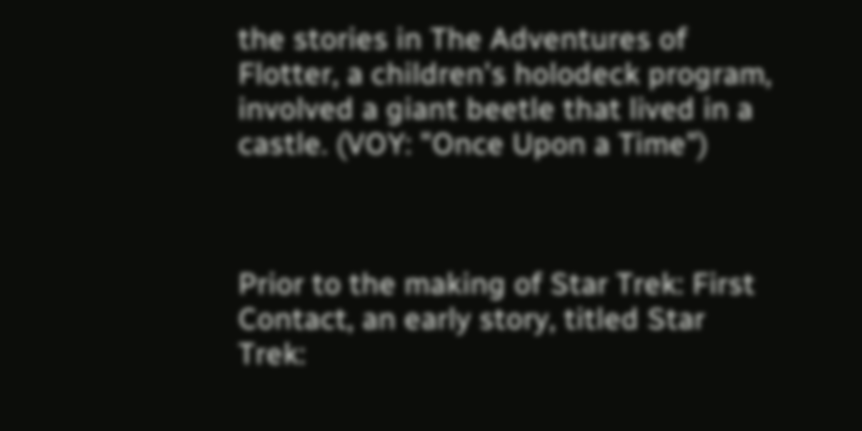the stories in The Adventures of Flotter, a children's holodeck program, involved a giant beetle that lived in a castle. (VOY: "Once Upon a Time")



Prior to the making of Star Trek: First Contact, an early story, titled Star Trek: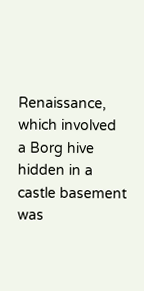Renaissance, which involved a Borg hive hidden in a castle basement was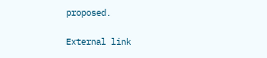proposed.

External link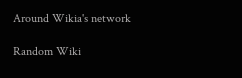Around Wikia's network

Random Wiki